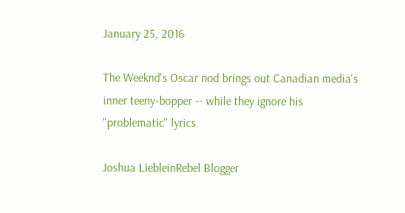January 25, 2016

The Weeknd's Oscar nod brings out Canadian media's inner teeny-bopper -- while they ignore his "problematic" lyrics

Joshua LiebleinRebel Blogger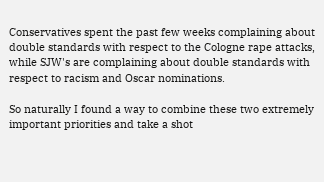Conservatives spent the past few weeks complaining about double standards with respect to the Cologne rape attacks, while SJW's are complaining about double standards with respect to racism and Oscar nominations.

So naturally I found a way to combine these two extremely important priorities and take a shot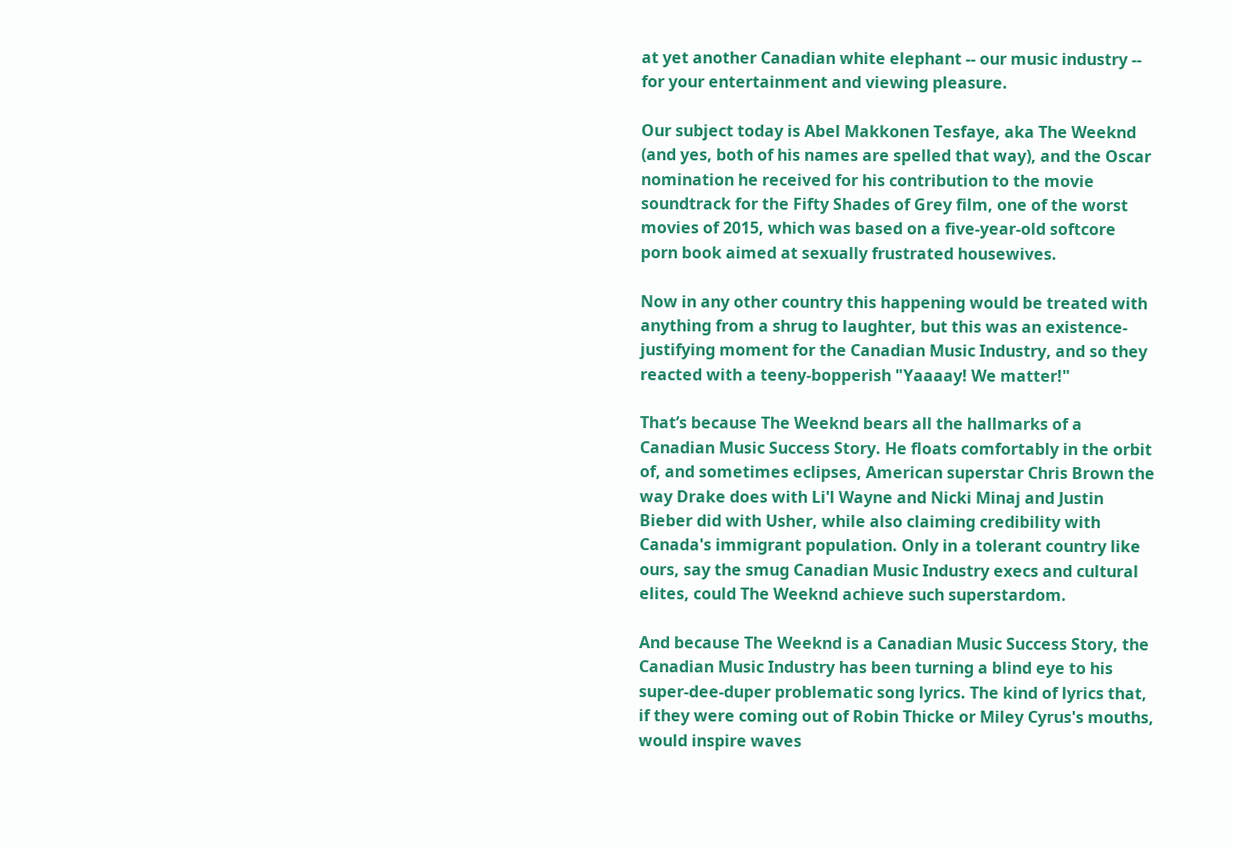at yet another Canadian white elephant -- our music industry -- for your entertainment and viewing pleasure.

Our subject today is Abel Makkonen Tesfaye, aka The Weeknd (and yes, both of his names are spelled that way), and the Oscar nomination he received for his contribution to the movie soundtrack for the Fifty Shades of Grey film, one of the worst movies of 2015, which was based on a five-year-old softcore porn book aimed at sexually frustrated housewives.

Now in any other country this happening would be treated with anything from a shrug to laughter, but this was an existence-justifying moment for the Canadian Music Industry, and so they reacted with a teeny-bopperish "Yaaaay! We matter!"

That’s because The Weeknd bears all the hallmarks of a Canadian Music Success Story. He floats comfortably in the orbit of, and sometimes eclipses, American superstar Chris Brown the way Drake does with Li'l Wayne and Nicki Minaj and Justin Bieber did with Usher, while also claiming credibility with Canada's immigrant population. Only in a tolerant country like ours, say the smug Canadian Music Industry execs and cultural elites, could The Weeknd achieve such superstardom.

And because The Weeknd is a Canadian Music Success Story, the Canadian Music Industry has been turning a blind eye to his super-dee-duper problematic song lyrics. The kind of lyrics that, if they were coming out of Robin Thicke or Miley Cyrus's mouths, would inspire waves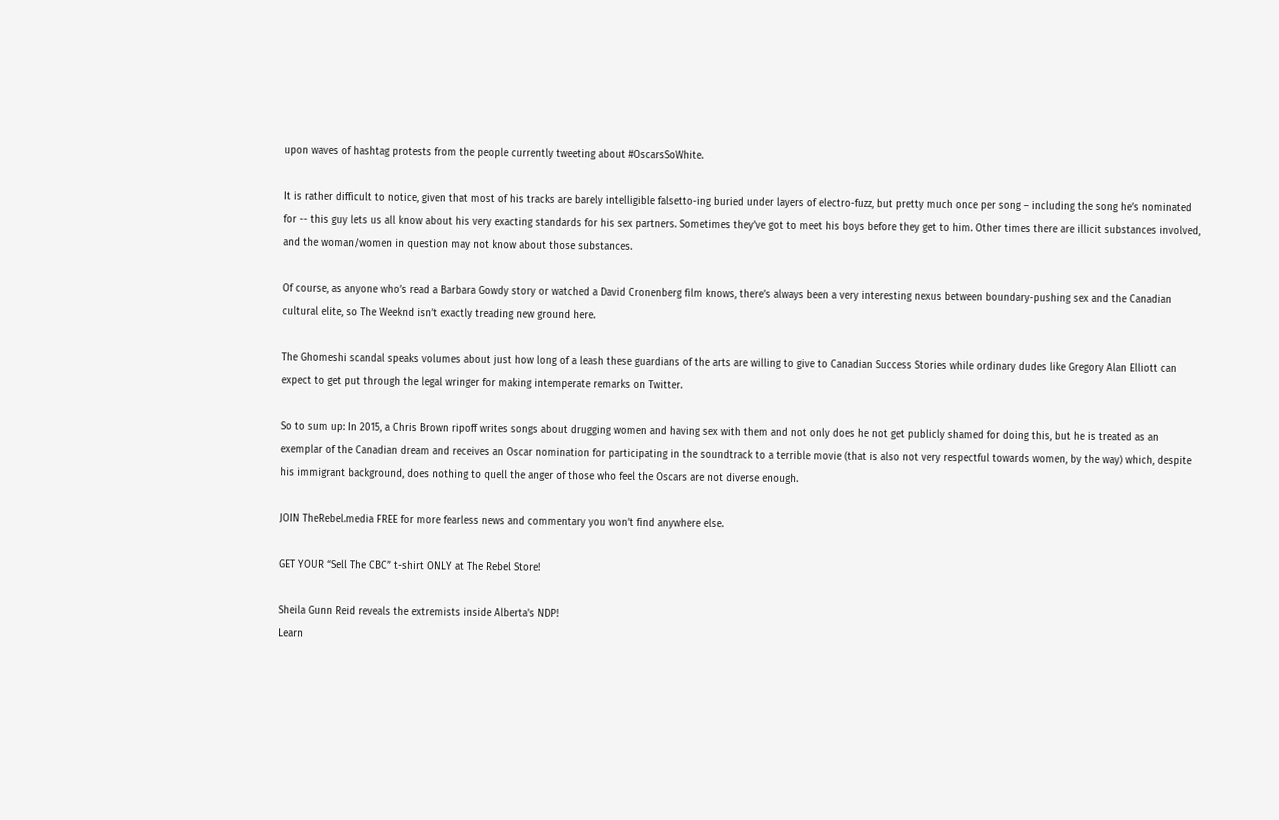upon waves of hashtag protests from the people currently tweeting about #OscarsSoWhite.

It is rather difficult to notice, given that most of his tracks are barely intelligible falsetto-ing buried under layers of electro-fuzz, but pretty much once per song – including the song he’s nominated for -- this guy lets us all know about his very exacting standards for his sex partners. Sometimes they’ve got to meet his boys before they get to him. Other times there are illicit substances involved, and the woman/women in question may not know about those substances.

Of course, as anyone who’s read a Barbara Gowdy story or watched a David Cronenberg film knows, there’s always been a very interesting nexus between boundary-pushing sex and the Canadian cultural elite, so The Weeknd isn’t exactly treading new ground here.

The Ghomeshi scandal speaks volumes about just how long of a leash these guardians of the arts are willing to give to Canadian Success Stories while ordinary dudes like Gregory Alan Elliott can expect to get put through the legal wringer for making intemperate remarks on Twitter.

So to sum up: In 2015, a Chris Brown ripoff writes songs about drugging women and having sex with them and not only does he not get publicly shamed for doing this, but he is treated as an exemplar of the Canadian dream and receives an Oscar nomination for participating in the soundtrack to a terrible movie (that is also not very respectful towards women, by the way) which, despite his immigrant background, does nothing to quell the anger of those who feel the Oscars are not diverse enough.

JOIN TheRebel.media FREE for more fearless news and commentary you won’t find anywhere else.

GET YOUR “Sell The CBC” t-shirt ONLY at The Rebel Store!

Sheila Gunn Reid reveals the extremists inside Alberta's NDP!
Learn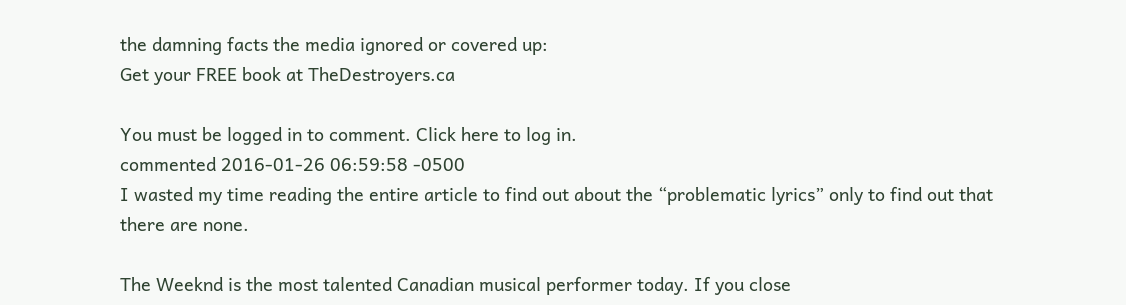the damning facts the media ignored or covered up:
Get your FREE book at TheDestroyers.ca

You must be logged in to comment. Click here to log in.
commented 2016-01-26 06:59:58 -0500
I wasted my time reading the entire article to find out about the “problematic lyrics” only to find out that there are none.

The Weeknd is the most talented Canadian musical performer today. If you close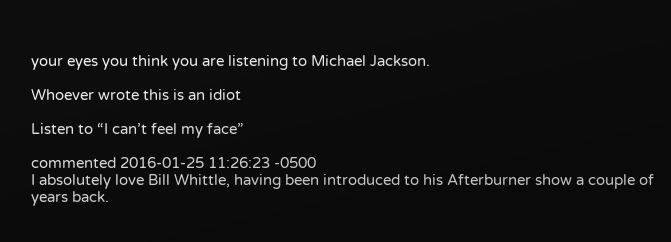your eyes you think you are listening to Michael Jackson.

Whoever wrote this is an idiot

Listen to “I can’t feel my face”

commented 2016-01-25 11:26:23 -0500
I absolutely love Bill Whittle, having been introduced to his Afterburner show a couple of years back.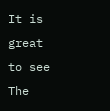It is great to see The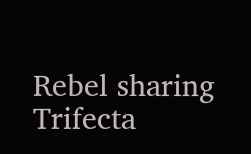Rebel sharing Trifecta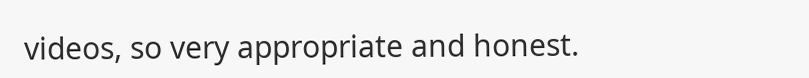videos, so very appropriate and honest.